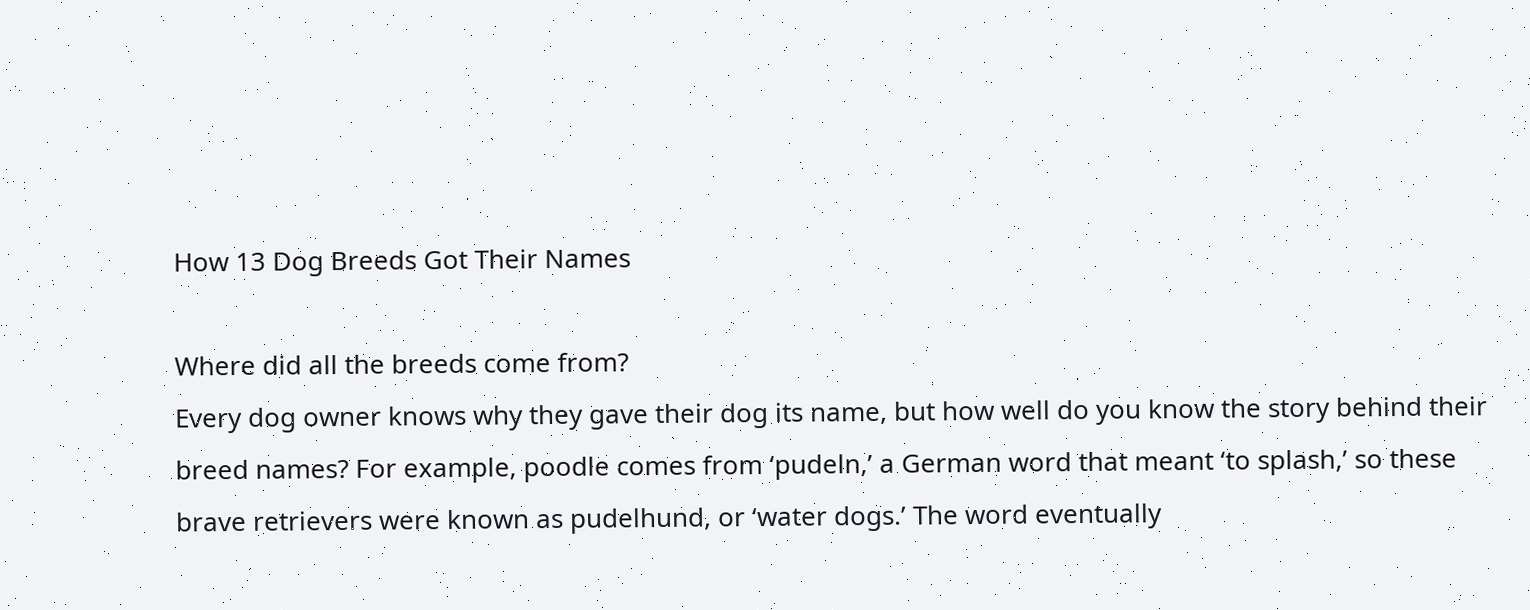How 13 Dog Breeds Got Their Names

Where did all the breeds come from?
Every dog owner knows why they gave their dog its name, but how well do you know the story behind their breed names? For example, poodle comes from ‘pudeln,’ a German word that meant ‘to splash,’ so these brave retrievers were known as pudelhund, or ‘water dogs.’ The word eventually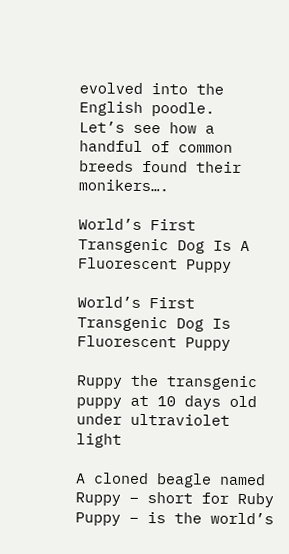evolved into the English poodle.
Let’s see how a handful of common breeds found their monikers….

World’s First Transgenic Dog Is A Fluorescent Puppy

World’s First Transgenic Dog Is Fluorescent Puppy

Ruppy the transgenic puppy at 10 days old under ultraviolet light

A cloned beagle named Ruppy – short for Ruby Puppy – is the world’s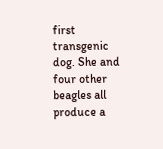first transgenic dog. She and four other beagles all produce a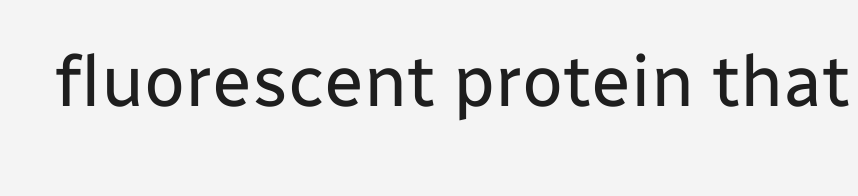fluorescent protein that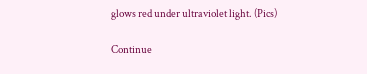glows red under ultraviolet light. (Pics)

Continue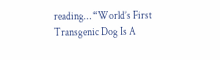reading… “World’s First Transgenic Dog Is A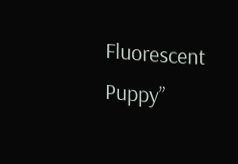Fluorescent Puppy”